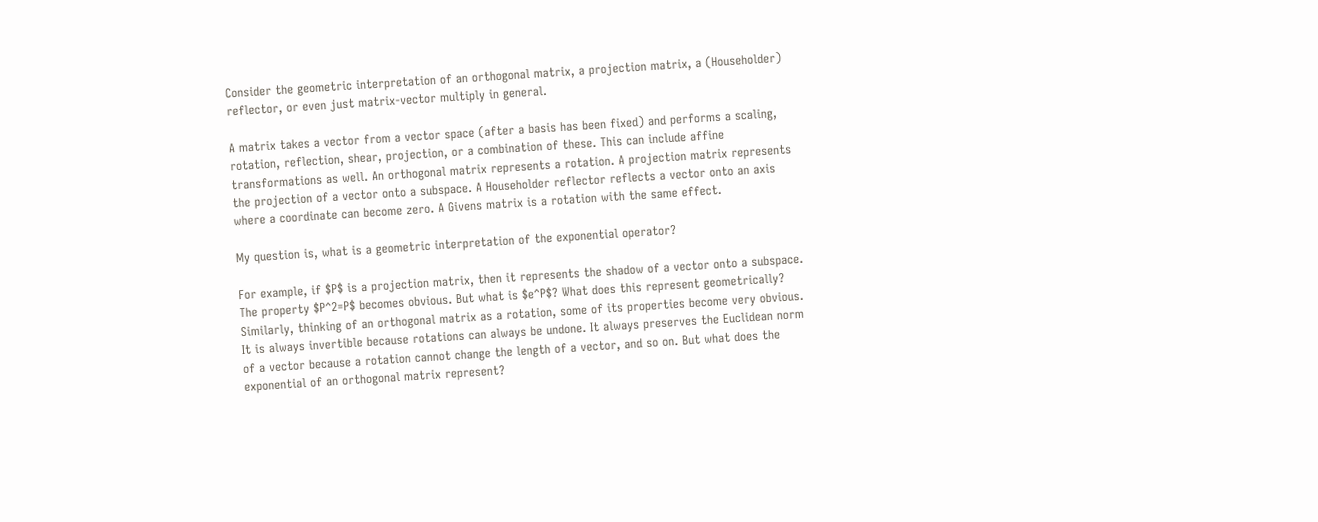Consider the geometric interpretation of an orthogonal matrix, a projection matrix, a (Householder) reflector, or even just matrix-vector multiply in general.

A matrix takes a vector from a vector space (after a basis has been fixed) and performs a scaling, rotation, reflection, shear, projection, or a combination of these. This can include affine transformations as well. An orthogonal matrix represents a rotation. A projection matrix represents the projection of a vector onto a subspace. A Householder reflector reflects a vector onto an axis where a coordinate can become zero. A Givens matrix is a rotation with the same effect.

My question is, what is a geometric interpretation of the exponential operator?

For example, if $P$ is a projection matrix, then it represents the shadow of a vector onto a subspace. The property $P^2=P$ becomes obvious. But what is $e^P$? What does this represent geometrically? Similarly, thinking of an orthogonal matrix as a rotation, some of its properties become very obvious. It is always invertible because rotations can always be undone. It always preserves the Euclidean norm of a vector because a rotation cannot change the length of a vector, and so on. But what does the exponential of an orthogonal matrix represent?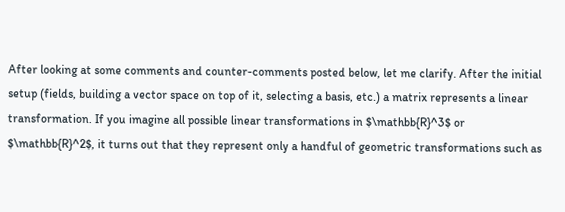After looking at some comments and counter-comments posted below, let me clarify. After the initial setup (fields, building a vector space on top of it, selecting a basis, etc.) a matrix represents a linear transformation. If you imagine all possible linear transformations in $\mathbb{R}^3$ or $\mathbb{R}^2$, it turns out that they represent only a handful of geometric transformations such as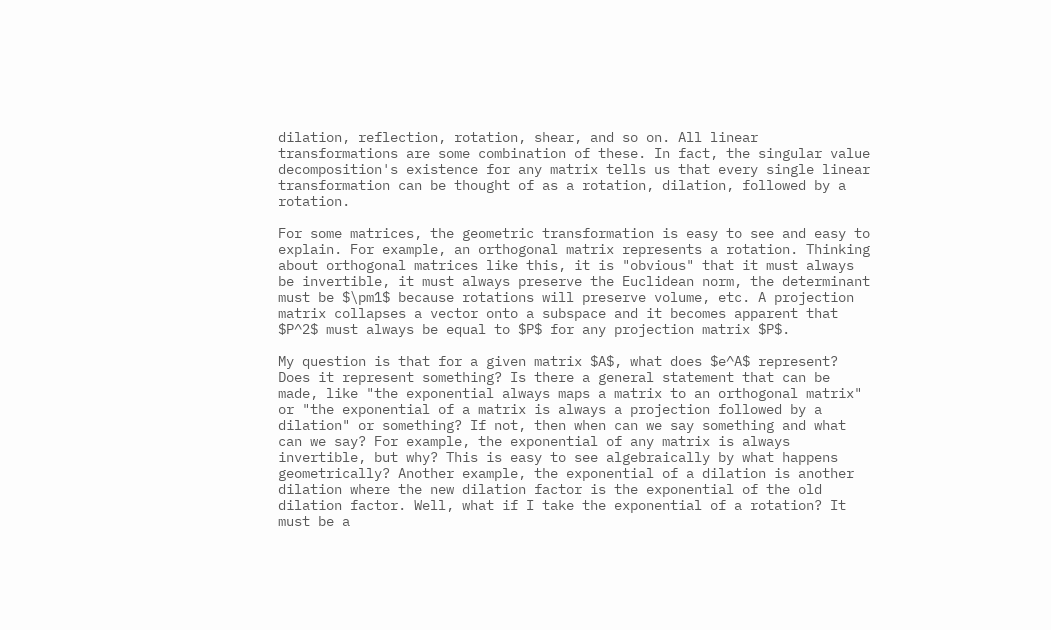dilation, reflection, rotation, shear, and so on. All linear transformations are some combination of these. In fact, the singular value decomposition's existence for any matrix tells us that every single linear transformation can be thought of as a rotation, dilation, followed by a rotation.

For some matrices, the geometric transformation is easy to see and easy to explain. For example, an orthogonal matrix represents a rotation. Thinking about orthogonal matrices like this, it is "obvious" that it must always be invertible, it must always preserve the Euclidean norm, the determinant must be $\pm1$ because rotations will preserve volume, etc. A projection matrix collapses a vector onto a subspace and it becomes apparent that $P^2$ must always be equal to $P$ for any projection matrix $P$.

My question is that for a given matrix $A$, what does $e^A$ represent? Does it represent something? Is there a general statement that can be made, like "the exponential always maps a matrix to an orthogonal matrix" or "the exponential of a matrix is always a projection followed by a dilation" or something? If not, then when can we say something and what can we say? For example, the exponential of any matrix is always invertible, but why? This is easy to see algebraically by what happens geometrically? Another example, the exponential of a dilation is another dilation where the new dilation factor is the exponential of the old dilation factor. Well, what if I take the exponential of a rotation? It must be a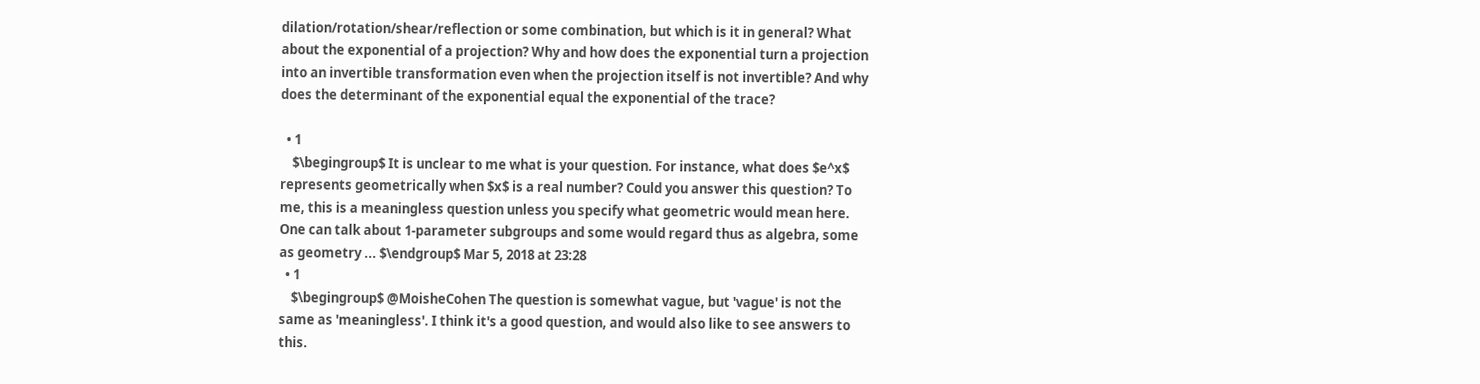dilation/rotation/shear/reflection or some combination, but which is it in general? What about the exponential of a projection? Why and how does the exponential turn a projection into an invertible transformation even when the projection itself is not invertible? And why does the determinant of the exponential equal the exponential of the trace?

  • 1
    $\begingroup$ It is unclear to me what is your question. For instance, what does $e^x$ represents geometrically when $x$ is a real number? Could you answer this question? To me, this is a meaningless question unless you specify what geometric would mean here. One can talk about 1-parameter subgroups and some would regard thus as algebra, some as geometry ... $\endgroup$ Mar 5, 2018 at 23:28
  • 1
    $\begingroup$ @MoisheCohen The question is somewhat vague, but 'vague' is not the same as 'meaningless'. I think it's a good question, and would also like to see answers to this.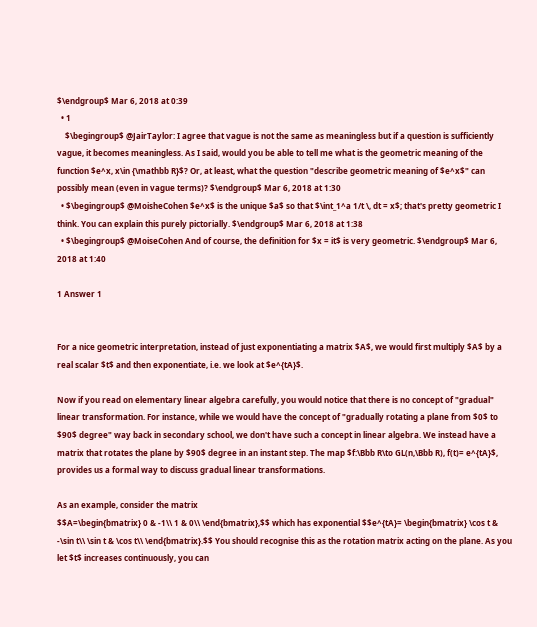$\endgroup$ Mar 6, 2018 at 0:39
  • 1
    $\begingroup$ @JairTaylor: I agree that vague is not the same as meaningless but if a question is sufficiently vague, it becomes meaningless. As I said, would you be able to tell me what is the geometric meaning of the function $e^x, x\in {\mathbb R}$? Or, at least, what the question "describe geometric meaning of $e^x$" can possibly mean (even in vague terms)? $\endgroup$ Mar 6, 2018 at 1:30
  • $\begingroup$ @MoisheCohen $e^x$ is the unique $a$ so that $\int_1^a 1/t \, dt = x$; that's pretty geometric I think. You can explain this purely pictorially. $\endgroup$ Mar 6, 2018 at 1:38
  • $\begingroup$ @MoiseCohen And of course, the definition for $x = it$ is very geometric. $\endgroup$ Mar 6, 2018 at 1:40

1 Answer 1


For a nice geometric interpretation, instead of just exponentiating a matrix $A$, we would first multiply $A$ by a real scalar $t$ and then exponentiate, i.e. we look at $e^{tA}$.

Now if you read on elementary linear algebra carefully, you would notice that there is no concept of "gradual" linear transformation. For instance, while we would have the concept of "gradually rotating a plane from $0$ to $90$ degree" way back in secondary school, we don't have such a concept in linear algebra. We instead have a matrix that rotates the plane by $90$ degree in an instant step. The map $f:\Bbb R\to GL(n,\Bbb R), f(t)= e^{tA}$, provides us a formal way to discuss gradual linear transformations.

As an example, consider the matrix
$$A=\begin{bmatrix} 0 & -1\\ 1 & 0\\ \end{bmatrix},$$ which has exponential $$e^{tA}= \begin{bmatrix} \cos t & -\sin t\\ \sin t & \cos t\\ \end{bmatrix}.$$ You should recognise this as the rotation matrix acting on the plane. As you let $t$ increases continuously, you can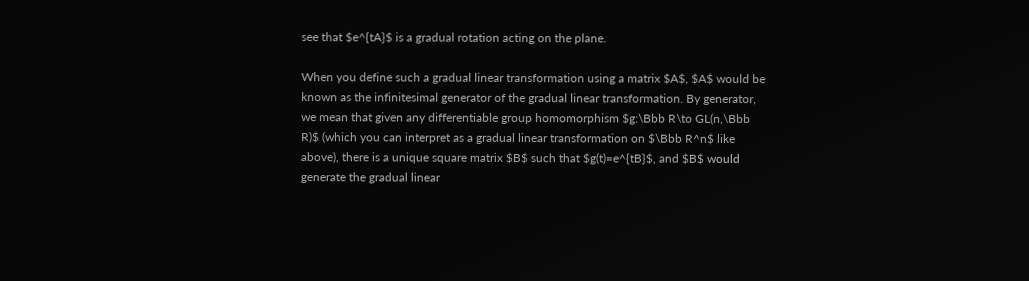see that $e^{tA}$ is a gradual rotation acting on the plane.

When you define such a gradual linear transformation using a matrix $A$, $A$ would be known as the infinitesimal generator of the gradual linear transformation. By generator, we mean that given any differentiable group homomorphism $g:\Bbb R\to GL(n,\Bbb R)$ (which you can interpret as a gradual linear transformation on $\Bbb R^n$ like above), there is a unique square matrix $B$ such that $g(t)=e^{tB}$, and $B$ would generate the gradual linear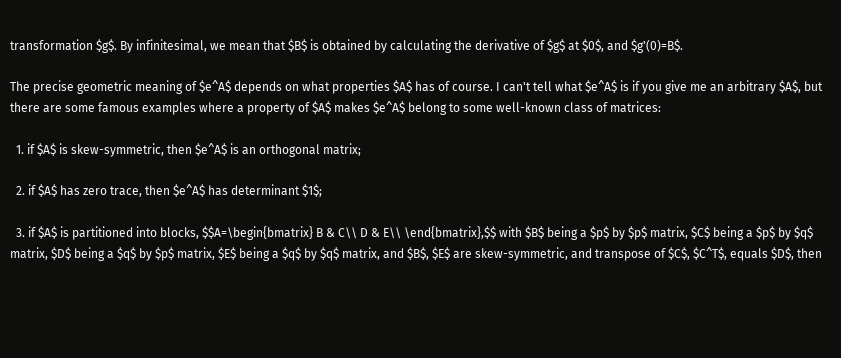transformation $g$. By infinitesimal, we mean that $B$ is obtained by calculating the derivative of $g$ at $0$, and $g'(0)=B$.

The precise geometric meaning of $e^A$ depends on what properties $A$ has of course. I can't tell what $e^A$ is if you give me an arbitrary $A$, but there are some famous examples where a property of $A$ makes $e^A$ belong to some well-known class of matrices:

  1. if $A$ is skew-symmetric, then $e^A$ is an orthogonal matrix;

  2. if $A$ has zero trace, then $e^A$ has determinant $1$;

  3. if $A$ is partitioned into blocks, $$A=\begin{bmatrix} B & C\\ D & E\\ \end{bmatrix},$$ with $B$ being a $p$ by $p$ matrix, $C$ being a $p$ by $q$ matrix, $D$ being a $q$ by $p$ matrix, $E$ being a $q$ by $q$ matrix, and $B$, $E$ are skew-symmetric, and transpose of $C$, $C^T$, equals $D$, then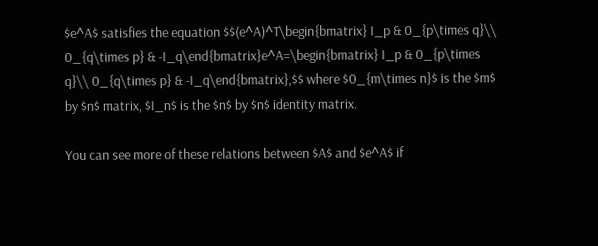$e^A$ satisfies the equation $$(e^A)^T\begin{bmatrix} I_p & 0_{p\times q}\\ 0_{q\times p} & -I_q\end{bmatrix}e^A=\begin{bmatrix} I_p & 0_{p\times q}\\ 0_{q\times p} & -I_q\end{bmatrix},$$ where $0_{m\times n}$ is the $m$ by $n$ matrix, $I_n$ is the $n$ by $n$ identity matrix.

You can see more of these relations between $A$ and $e^A$ if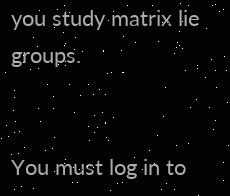you study matrix lie groups.


You must log in to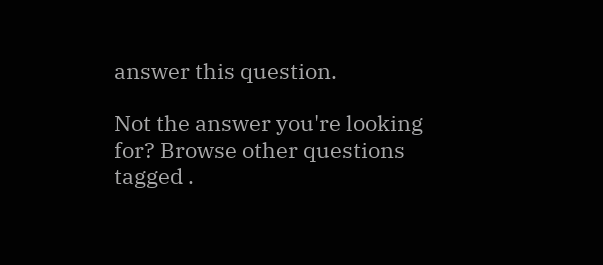answer this question.

Not the answer you're looking for? Browse other questions tagged .